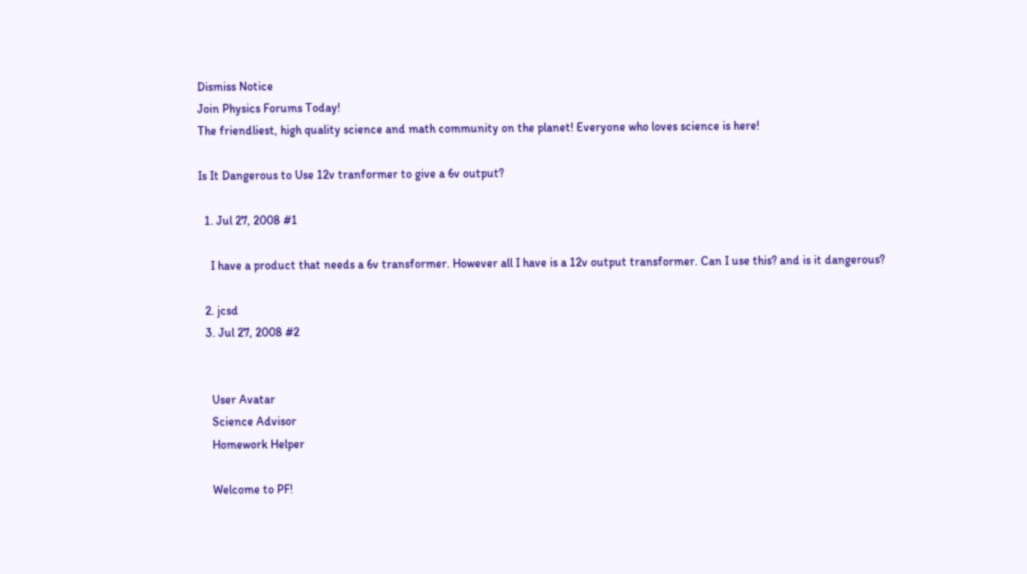Dismiss Notice
Join Physics Forums Today!
The friendliest, high quality science and math community on the planet! Everyone who loves science is here!

Is It Dangerous to Use 12v tranformer to give a 6v output?

  1. Jul 27, 2008 #1

    I have a product that needs a 6v transformer. However all I have is a 12v output transformer. Can I use this? and is it dangerous?

  2. jcsd
  3. Jul 27, 2008 #2


    User Avatar
    Science Advisor
    Homework Helper

    Welcome to PF!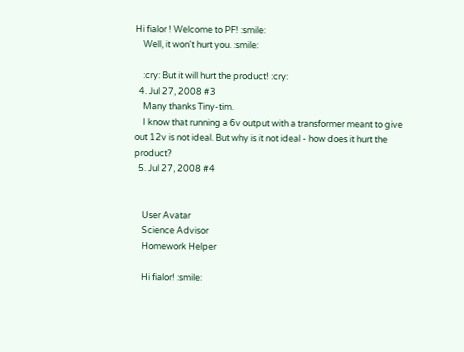Hi fialor ! Welcome to PF! :smile:
    Well, it won't hurt you. :smile:

    :cry: But it will hurt the product! :cry:
  4. Jul 27, 2008 #3
    Many thanks Tiny-tim.
    I know that running a 6v output with a transformer meant to give out 12v is not ideal. But why is it not ideal - how does it hurt the product?
  5. Jul 27, 2008 #4


    User Avatar
    Science Advisor
    Homework Helper

    Hi fialor! :smile: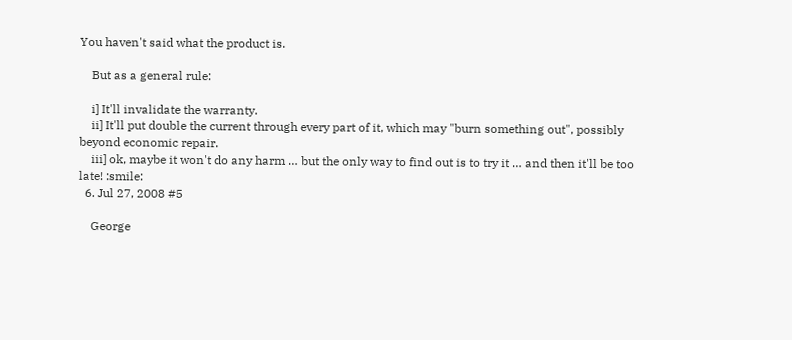You haven't said what the product is.

    But as a general rule:

    i] It'll invalidate the warranty.
    ii] It'll put double the current through every part of it, which may "burn something out", possibly beyond economic repair.
    iii] ok, maybe it won't do any harm … but the only way to find out is to try it … and then it'll be too late! :smile:
  6. Jul 27, 2008 #5

    George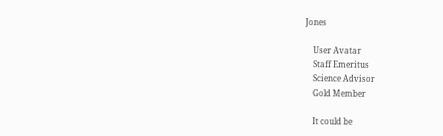Jones

    User Avatar
    Staff Emeritus
    Science Advisor
    Gold Member

    It could be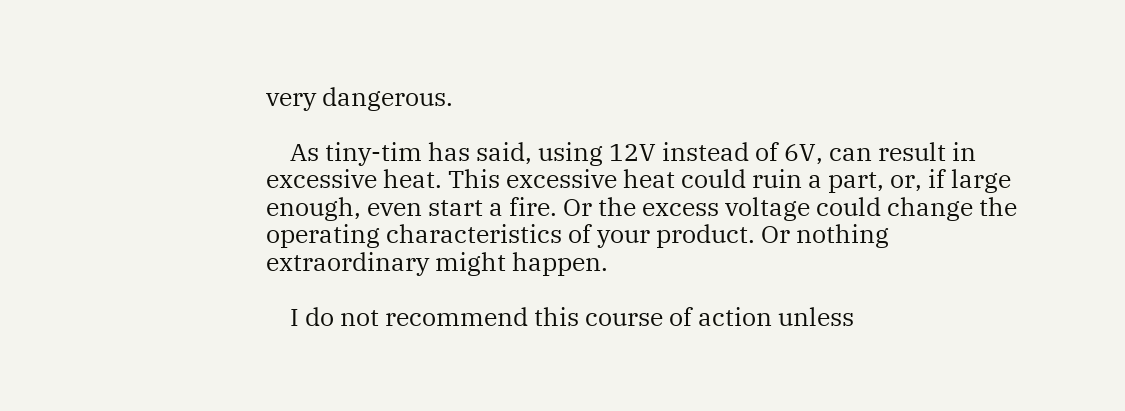very dangerous.

    As tiny-tim has said, using 12V instead of 6V, can result in excessive heat. This excessive heat could ruin a part, or, if large enough, even start a fire. Or the excess voltage could change the operating characteristics of your product. Or nothing extraordinary might happen.

    I do not recommend this course of action unless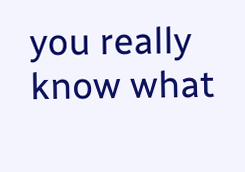you really know what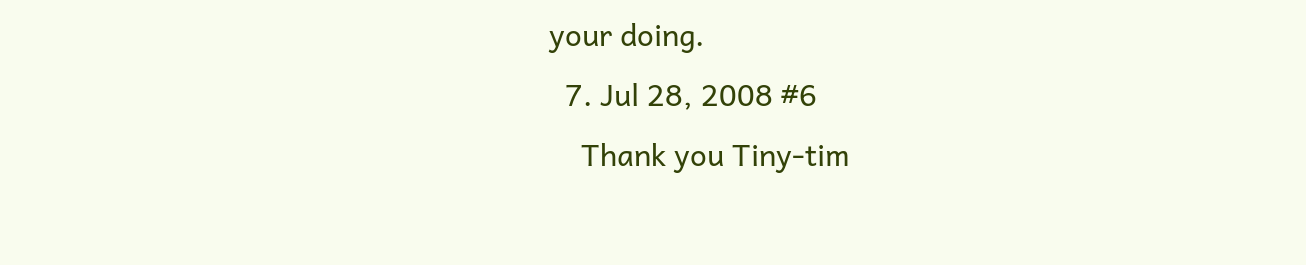your doing.
  7. Jul 28, 2008 #6
    Thank you Tiny-tim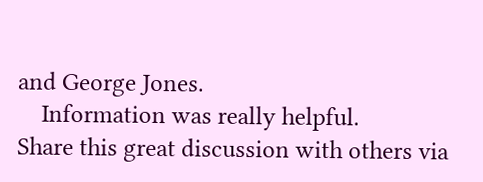and George Jones.
    Information was really helpful.
Share this great discussion with others via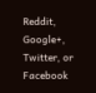Reddit, Google+, Twitter, or Facebook